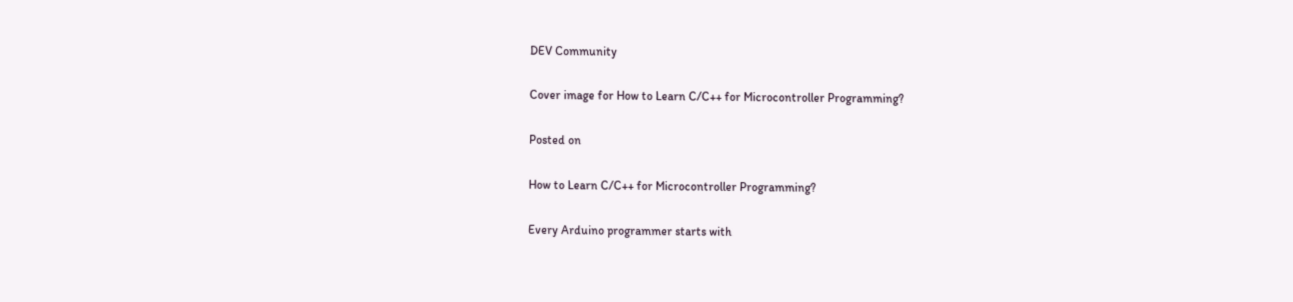DEV Community

Cover image for How to Learn C/C++ for Microcontroller Programming?

Posted on

How to Learn C/C++ for Microcontroller Programming?

Every Arduino programmer starts with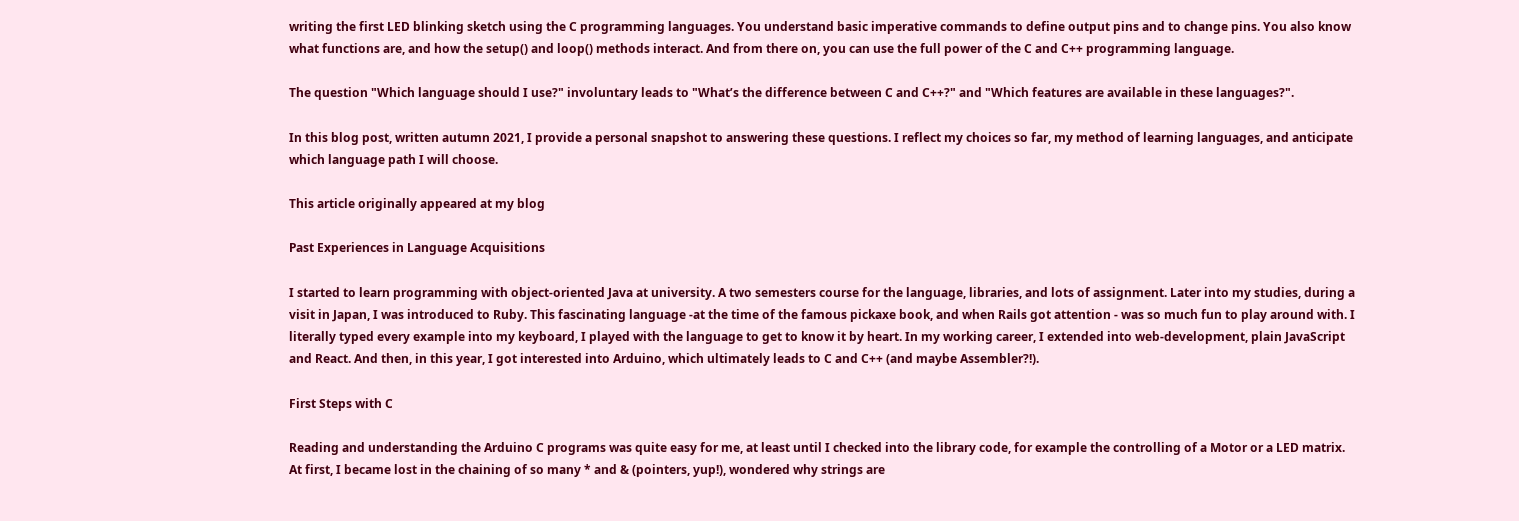writing the first LED blinking sketch using the C programming languages. You understand basic imperative commands to define output pins and to change pins. You also know what functions are, and how the setup() and loop() methods interact. And from there on, you can use the full power of the C and C++ programming language.

The question "Which language should I use?" involuntary leads to "What’s the difference between C and C++?" and "Which features are available in these languages?".

In this blog post, written autumn 2021, I provide a personal snapshot to answering these questions. I reflect my choices so far, my method of learning languages, and anticipate which language path I will choose.

This article originally appeared at my blog

Past Experiences in Language Acquisitions

I started to learn programming with object-oriented Java at university. A two semesters course for the language, libraries, and lots of assignment. Later into my studies, during a visit in Japan, I was introduced to Ruby. This fascinating language -at the time of the famous pickaxe book, and when Rails got attention - was so much fun to play around with. I literally typed every example into my keyboard, I played with the language to get to know it by heart. In my working career, I extended into web-development, plain JavaScript and React. And then, in this year, I got interested into Arduino, which ultimately leads to C and C++ (and maybe Assembler?!).

First Steps with C

Reading and understanding the Arduino C programs was quite easy for me, at least until I checked into the library code, for example the controlling of a Motor or a LED matrix. At first, I became lost in the chaining of so many * and & (pointers, yup!), wondered why strings are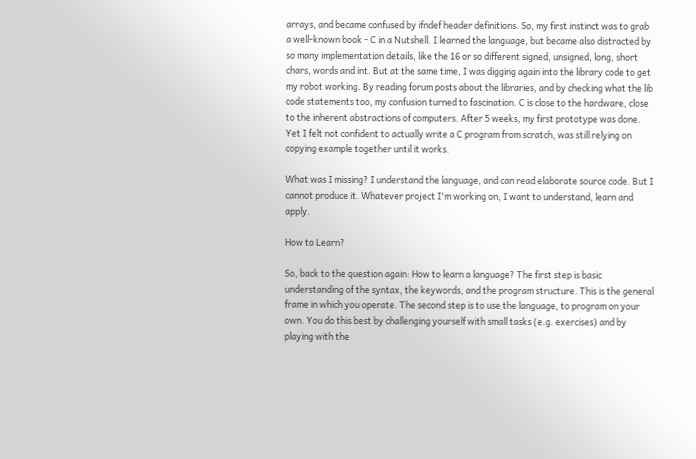arrays, and became confused by ifndef header definitions. So, my first instinct was to grab a well-known book - C in a Nutshell. I learned the language, but became also distracted by so many implementation details, like the 16 or so different signed, unsigned, long, short chars, words and int. But at the same time, I was digging again into the library code to get my robot working. By reading forum posts about the libraries, and by checking what the lib code statements too, my confusion turned to fascination. C is close to the hardware, close to the inherent abstractions of computers. After 5 weeks, my first prototype was done. Yet I felt not confident to actually write a C program from scratch, was still relying on copying example together until it works.

What was I missing? I understand the language, and can read elaborate source code. But I cannot produce it. Whatever project I'm working on, I want to understand, learn and apply.

How to Learn?

So, back to the question again: How to learn a language? The first step is basic understanding of the syntax, the keywords, and the program structure. This is the general frame in which you operate. The second step is to use the language, to program on your own. You do this best by challenging yourself with small tasks (e.g. exercises) and by playing with the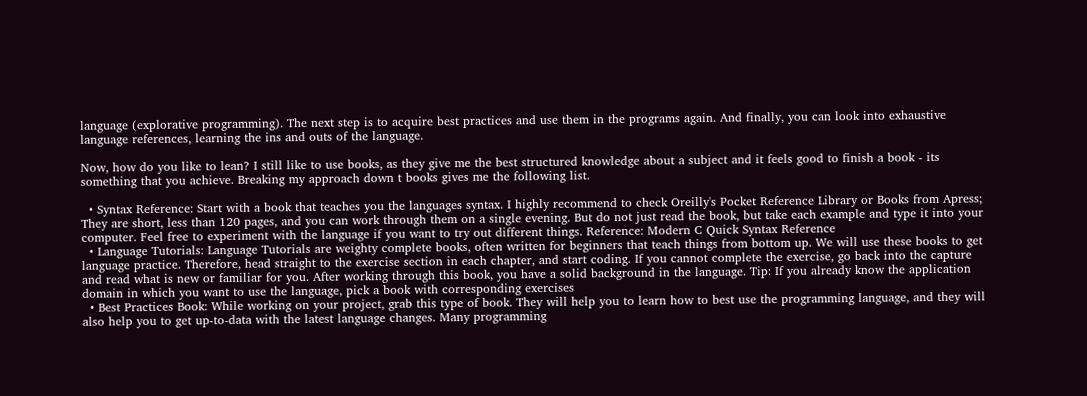language (explorative programming). The next step is to acquire best practices and use them in the programs again. And finally, you can look into exhaustive language references, learning the ins and outs of the language.

Now, how do you like to lean? I still like to use books, as they give me the best structured knowledge about a subject and it feels good to finish a book - its something that you achieve. Breaking my approach down t books gives me the following list.

  • Syntax Reference: Start with a book that teaches you the languages syntax. I highly recommend to check Oreilly's Pocket Reference Library or Books from Apress; They are short, less than 120 pages, and you can work through them on a single evening. But do not just read the book, but take each example and type it into your computer. Feel free to experiment with the language if you want to try out different things. Reference: Modern C Quick Syntax Reference
  • Language Tutorials: Language Tutorials are weighty complete books, often written for beginners that teach things from bottom up. We will use these books to get language practice. Therefore, head straight to the exercise section in each chapter, and start coding. If you cannot complete the exercise, go back into the capture and read what is new or familiar for you. After working through this book, you have a solid background in the language. Tip: If you already know the application domain in which you want to use the language, pick a book with corresponding exercises
  • Best Practices Book: While working on your project, grab this type of book. They will help you to learn how to best use the programming language, and they will also help you to get up-to-data with the latest language changes. Many programming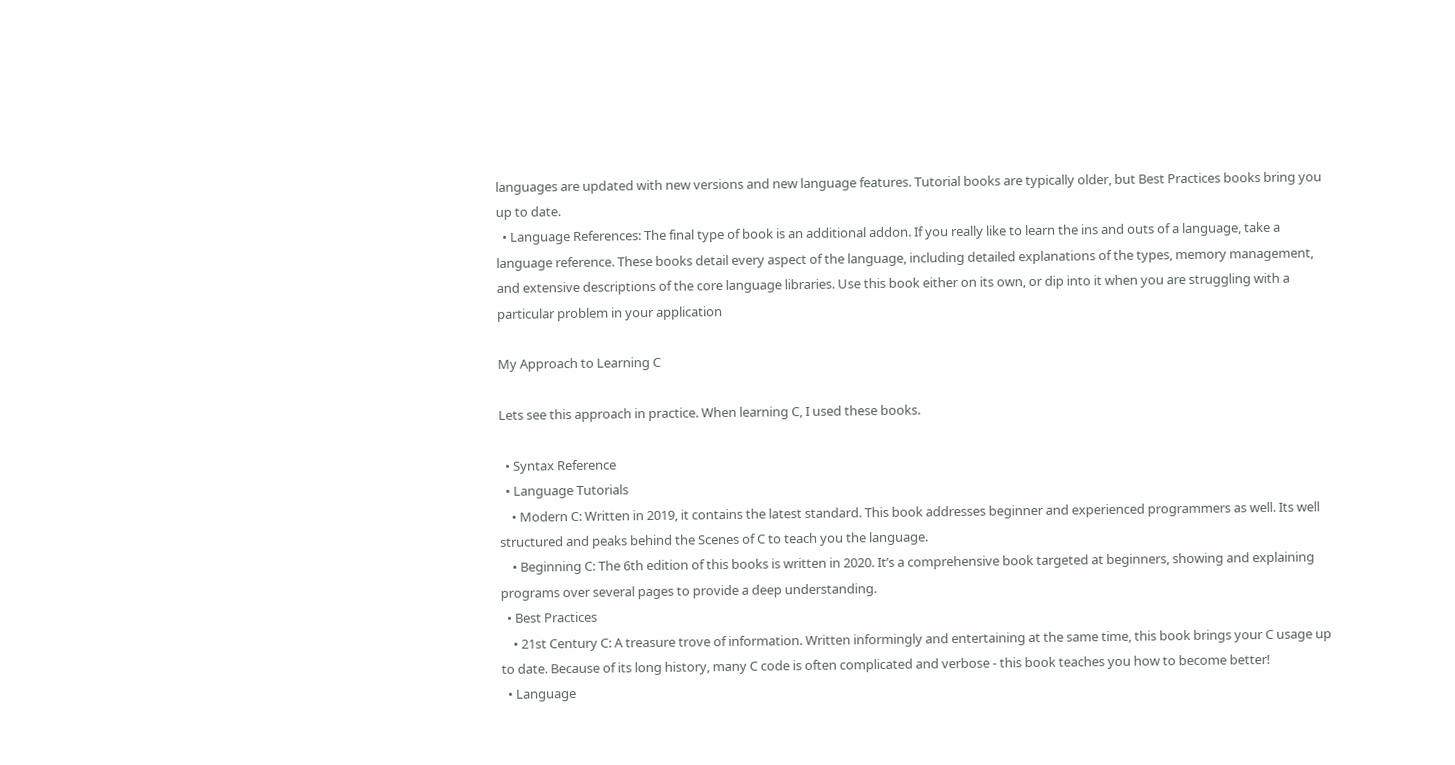languages are updated with new versions and new language features. Tutorial books are typically older, but Best Practices books bring you up to date.
  • Language References: The final type of book is an additional addon. If you really like to learn the ins and outs of a language, take a language reference. These books detail every aspect of the language, including detailed explanations of the types, memory management, and extensive descriptions of the core language libraries. Use this book either on its own, or dip into it when you are struggling with a particular problem in your application

My Approach to Learning C

Lets see this approach in practice. When learning C, I used these books.

  • Syntax Reference
  • Language Tutorials
    • Modern C: Written in 2019, it contains the latest standard. This book addresses beginner and experienced programmers as well. Its well structured and peaks behind the Scenes of C to teach you the language.
    • Beginning C: The 6th edition of this books is written in 2020. It’s a comprehensive book targeted at beginners, showing and explaining programs over several pages to provide a deep understanding.
  • Best Practices
    • 21st Century C: A treasure trove of information. Written informingly and entertaining at the same time, this book brings your C usage up to date. Because of its long history, many C code is often complicated and verbose - this book teaches you how to become better!
  • Language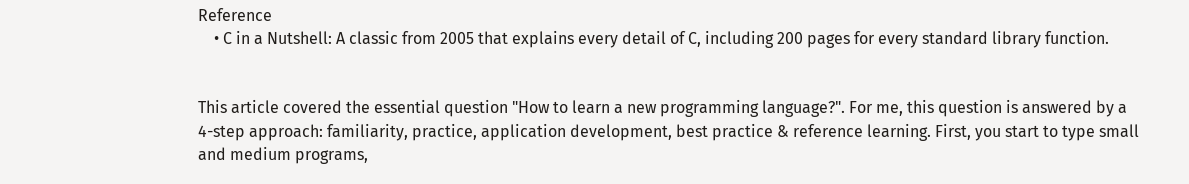Reference
    • C in a Nutshell: A classic from 2005 that explains every detail of C, including 200 pages for every standard library function.


This article covered the essential question "How to learn a new programming language?". For me, this question is answered by a 4-step approach: familiarity, practice, application development, best practice & reference learning. First, you start to type small and medium programs,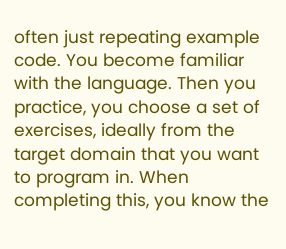often just repeating example code. You become familiar with the language. Then you practice, you choose a set of exercises, ideally from the target domain that you want to program in. When completing this, you know the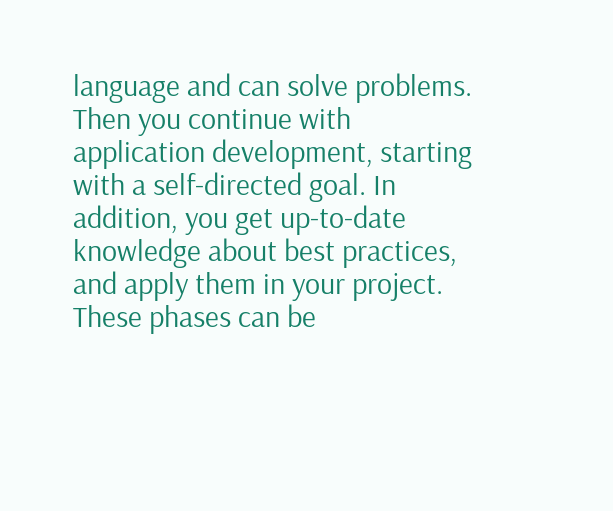language and can solve problems. Then you continue with application development, starting with a self-directed goal. In addition, you get up-to-date knowledge about best practices, and apply them in your project. These phases can be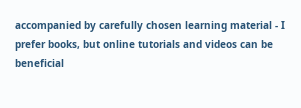accompanied by carefully chosen learning material - I prefer books, but online tutorials and videos can be beneficial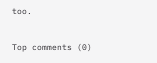too.

Top comments (0)